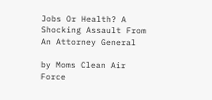Jobs Or Health? A Shocking Assault From An Attorney General

by Moms Clean Air Force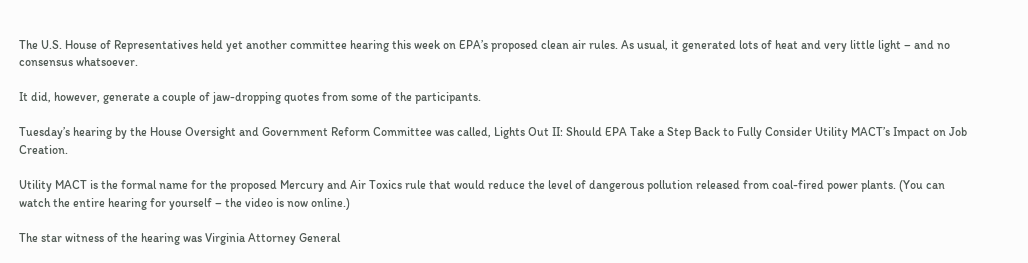The U.S. House of Representatives held yet another committee hearing this week on EPA’s proposed clean air rules. As usual, it generated lots of heat and very little light – and no consensus whatsoever.

It did, however, generate a couple of jaw-dropping quotes from some of the participants.

Tuesday’s hearing by the House Oversight and Government Reform Committee was called, Lights Out II: Should EPA Take a Step Back to Fully Consider Utility MACT’s Impact on Job Creation.

Utility MACT is the formal name for the proposed Mercury and Air Toxics rule that would reduce the level of dangerous pollution released from coal-fired power plants. (You can watch the entire hearing for yourself – the video is now online.)

The star witness of the hearing was Virginia Attorney General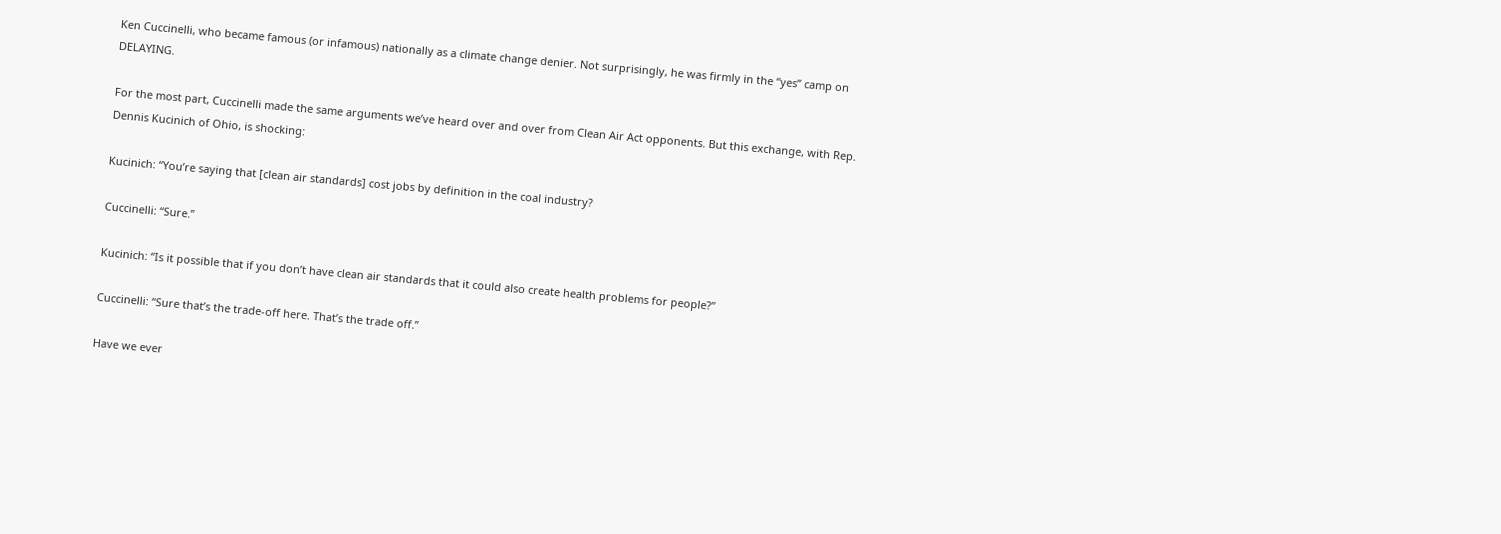Ken Cuccinelli, who became famous (or infamous) nationally as a climate change denier. Not surprisingly, he was firmly in the “yes” camp on DELAYING.

For the most part, Cuccinelli made the same arguments we’ve heard over and over from Clean Air Act opponents. But this exchange, with Rep. Dennis Kucinich of Ohio, is shocking:

Kucinich: “You’re saying that [clean air standards] cost jobs by definition in the coal industry?

Cuccinelli: “Sure.”

Kucinich: “Is it possible that if you don’t have clean air standards that it could also create health problems for people?”

Cuccinelli: “Sure that’s the trade-off here. That’s the trade off.”

Have we ever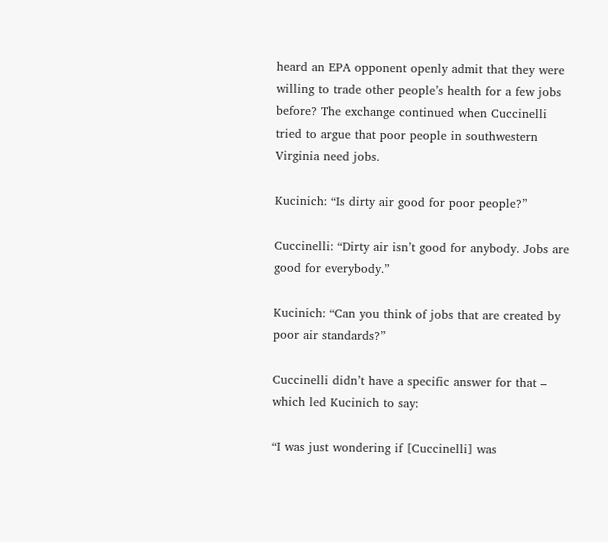heard an EPA opponent openly admit that they were willing to trade other people’s health for a few jobs before? The exchange continued when Cuccinelli tried to argue that poor people in southwestern Virginia need jobs.

Kucinich: “Is dirty air good for poor people?”

Cuccinelli: “Dirty air isn’t good for anybody. Jobs are good for everybody.”

Kucinich: “Can you think of jobs that are created by poor air standards?”

Cuccinelli didn’t have a specific answer for that – which led Kucinich to say:

“I was just wondering if [Cuccinelli] was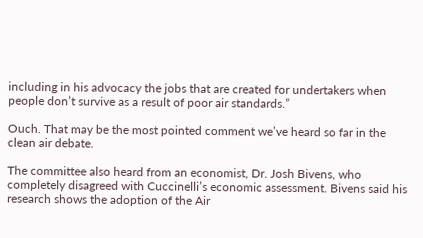including in his advocacy the jobs that are created for undertakers when people don’t survive as a result of poor air standards.”

Ouch. That may be the most pointed comment we’ve heard so far in the clean air debate.

The committee also heard from an economist, Dr. Josh Bivens, who completely disagreed with Cuccinelli’s economic assessment. Bivens said his research shows the adoption of the Air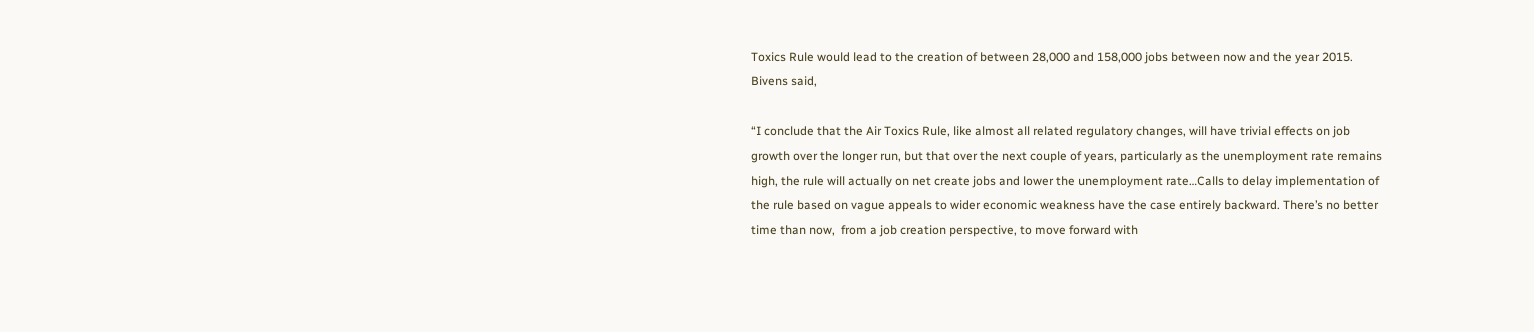Toxics Rule would lead to the creation of between 28,000 and 158,000 jobs between now and the year 2015. Bivens said,

“I conclude that the Air Toxics Rule, like almost all related regulatory changes, will have trivial effects on job growth over the longer run, but that over the next couple of years, particularly as the unemployment rate remains high, the rule will actually on net create jobs and lower the unemployment rate…Calls to delay implementation of the rule based on vague appeals to wider economic weakness have the case entirely backward. There’s no better time than now,  from a job creation perspective, to move forward with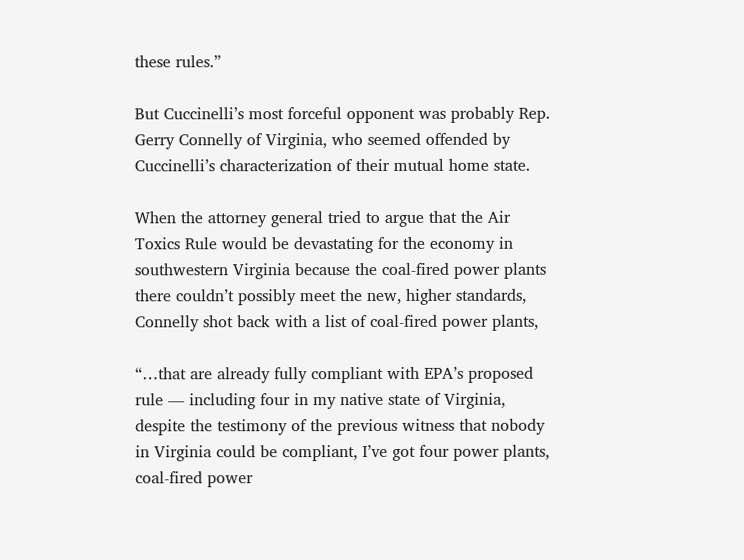these rules.”

But Cuccinelli’s most forceful opponent was probably Rep. Gerry Connelly of Virginia, who seemed offended by Cuccinelli’s characterization of their mutual home state.

When the attorney general tried to argue that the Air Toxics Rule would be devastating for the economy in southwestern Virginia because the coal-fired power plants there couldn’t possibly meet the new, higher standards, Connelly shot back with a list of coal-fired power plants,

“…that are already fully compliant with EPA’s proposed rule — including four in my native state of Virginia, despite the testimony of the previous witness that nobody in Virginia could be compliant, I’ve got four power plants, coal-fired power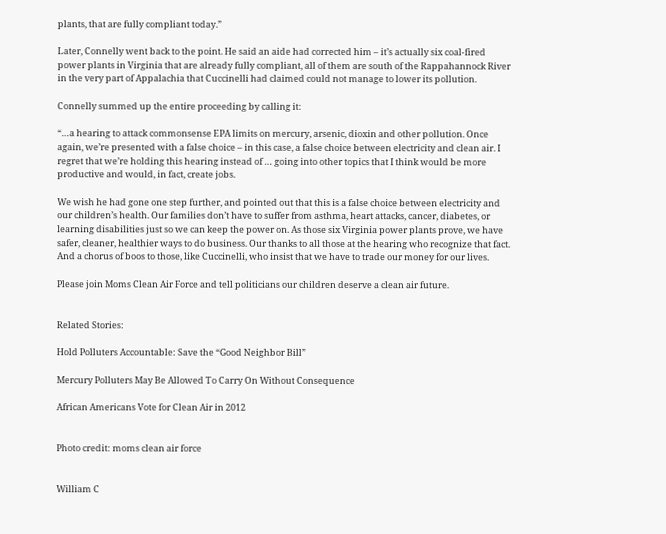plants, that are fully compliant today.”

Later, Connelly went back to the point. He said an aide had corrected him – it’s actually six coal-fired power plants in Virginia that are already fully compliant, all of them are south of the Rappahannock River in the very part of Appalachia that Cuccinelli had claimed could not manage to lower its pollution.

Connelly summed up the entire proceeding by calling it:

“…a hearing to attack commonsense EPA limits on mercury, arsenic, dioxin and other pollution. Once again, we’re presented with a false choice – in this case, a false choice between electricity and clean air. I regret that we’re holding this hearing instead of … going into other topics that I think would be more productive and would, in fact, create jobs.

We wish he had gone one step further, and pointed out that this is a false choice between electricity and our children’s health. Our families don’t have to suffer from asthma, heart attacks, cancer, diabetes, or learning disabilities just so we can keep the power on. As those six Virginia power plants prove, we have safer, cleaner, healthier ways to do business. Our thanks to all those at the hearing who recognize that fact. And a chorus of boos to those, like Cuccinelli, who insist that we have to trade our money for our lives.

Please join Moms Clean Air Force and tell politicians our children deserve a clean air future.


Related Stories:

Hold Polluters Accountable: Save the “Good Neighbor Bill”

Mercury Polluters May Be Allowed To Carry On Without Consequence

African Americans Vote for Clean Air in 2012


Photo credit: moms clean air force


William C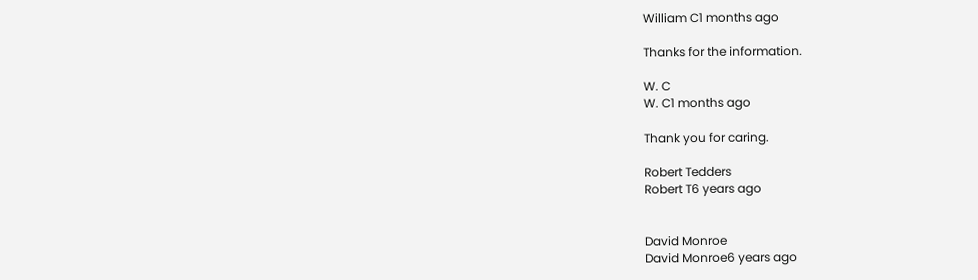William C1 months ago

Thanks for the information.

W. C
W. C1 months ago

Thank you for caring.

Robert Tedders
Robert T6 years ago


David Monroe
David Monroe6 years ago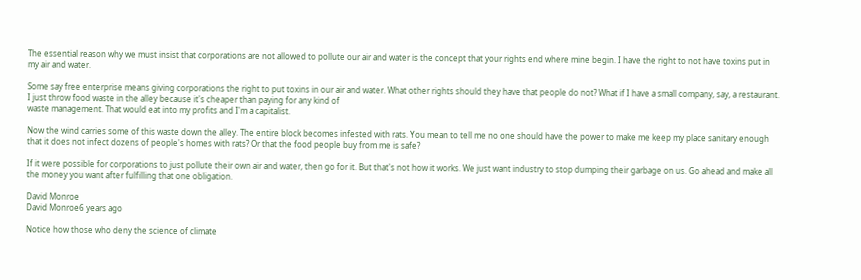The essential reason why we must insist that corporations are not allowed to pollute our air and water is the concept that your rights end where mine begin. I have the right to not have toxins put in my air and water.

Some say free enterprise means giving corporations the right to put toxins in our air and water. What other rights should they have that people do not? What if I have a small company, say, a restaurant. I just throw food waste in the alley because it's cheaper than paying for any kind of
waste management. That would eat into my profits and I'm a capitalist.

Now the wind carries some of this waste down the alley. The entire block becomes infested with rats. You mean to tell me no one should have the power to make me keep my place sanitary enough that it does not infect dozens of people's homes with rats? Or that the food people buy from me is safe?

If it were possible for corporations to just pollute their own air and water, then go for it. But that's not how it works. We just want industry to stop dumping their garbage on us. Go ahead and make all the money you want after fulfilling that one obligation.

David Monroe
David Monroe6 years ago

Notice how those who deny the science of climate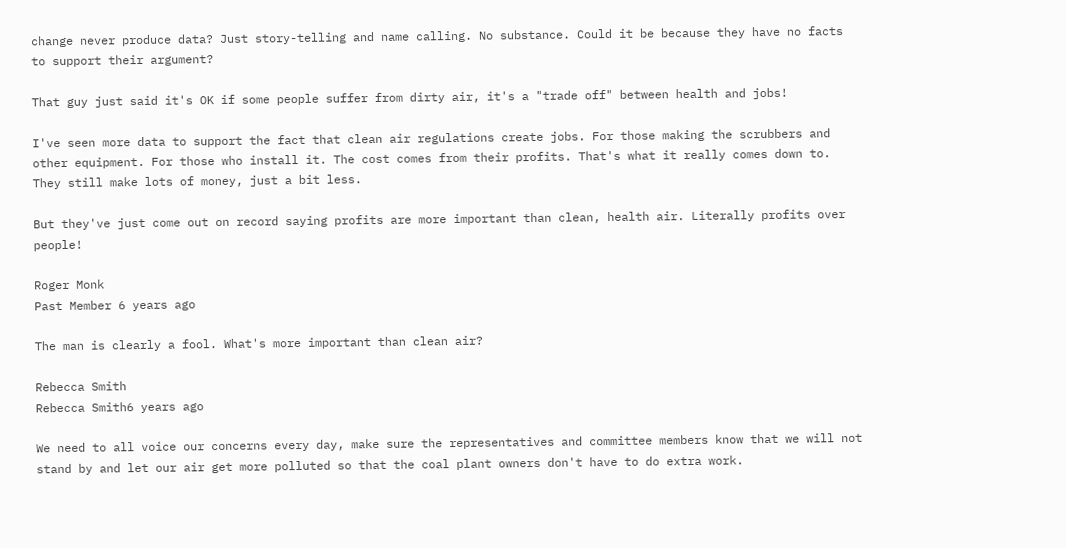change never produce data? Just story-telling and name calling. No substance. Could it be because they have no facts to support their argument?

That guy just said it's OK if some people suffer from dirty air, it's a "trade off" between health and jobs!

I've seen more data to support the fact that clean air regulations create jobs. For those making the scrubbers and other equipment. For those who install it. The cost comes from their profits. That's what it really comes down to. They still make lots of money, just a bit less.

But they've just come out on record saying profits are more important than clean, health air. Literally profits over people!

Roger Monk
Past Member 6 years ago

The man is clearly a fool. What's more important than clean air?

Rebecca Smith
Rebecca Smith6 years ago

We need to all voice our concerns every day, make sure the representatives and committee members know that we will not stand by and let our air get more polluted so that the coal plant owners don't have to do extra work.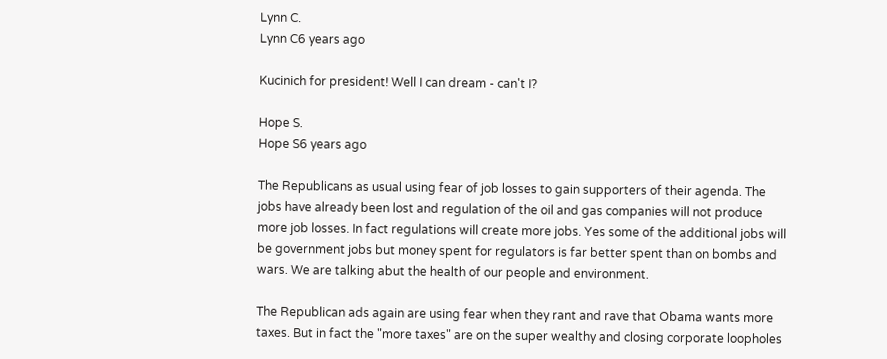Lynn C.
Lynn C6 years ago

Kucinich for president! Well I can dream - can't I?

Hope S.
Hope S6 years ago

The Republicans as usual using fear of job losses to gain supporters of their agenda. The jobs have already been lost and regulation of the oil and gas companies will not produce more job losses. In fact regulations will create more jobs. Yes some of the additional jobs will be government jobs but money spent for regulators is far better spent than on bombs and wars. We are talking abut the health of our people and environment.

The Republican ads again are using fear when they rant and rave that Obama wants more taxes. But in fact the "more taxes" are on the super wealthy and closing corporate loopholes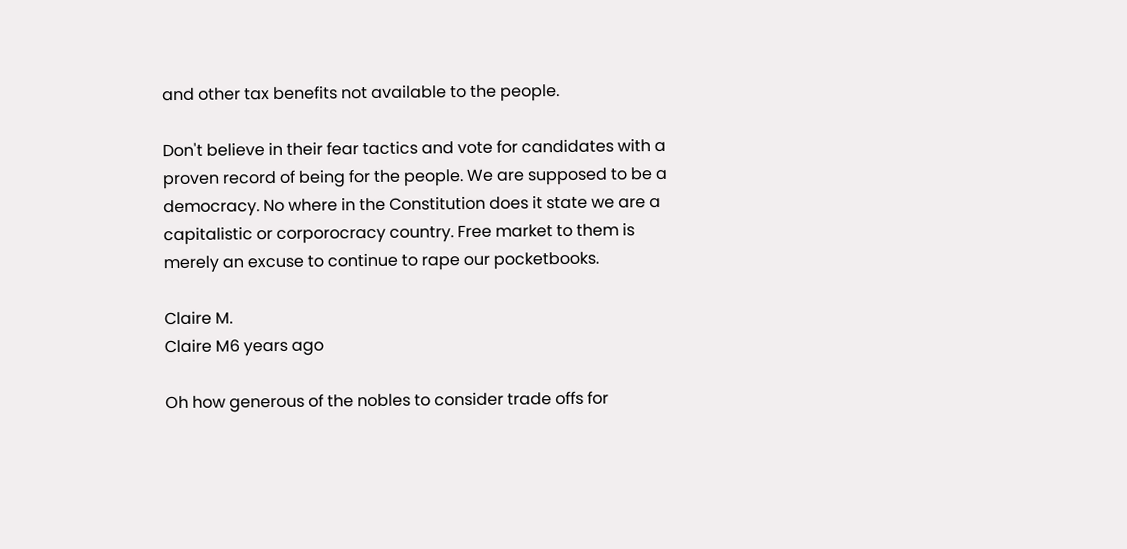and other tax benefits not available to the people.

Don't believe in their fear tactics and vote for candidates with a proven record of being for the people. We are supposed to be a democracy. No where in the Constitution does it state we are a capitalistic or corporocracy country. Free market to them is merely an excuse to continue to rape our pocketbooks.

Claire M.
Claire M6 years ago

Oh how generous of the nobles to consider trade offs for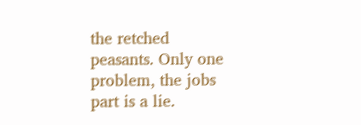the retched peasants. Only one problem, the jobs part is a lie.